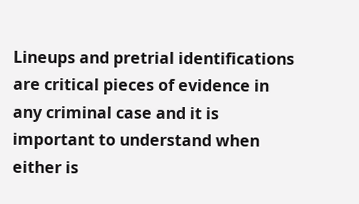Lineups and pretrial identifications are critical pieces of evidence in any criminal case and it is important to understand when either is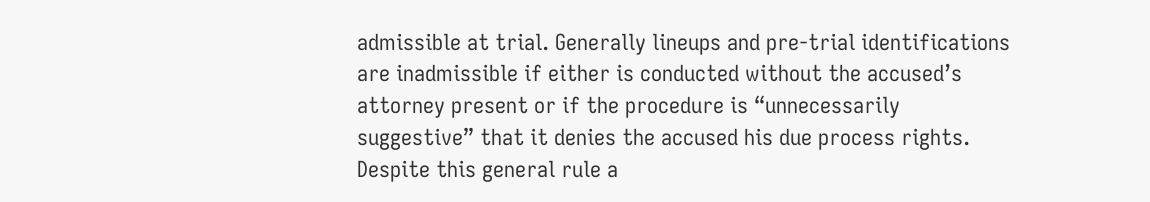admissible at trial. Generally lineups and pre-trial identifications are inadmissible if either is conducted without the accused’s attorney present or if the procedure is “unnecessarily suggestive” that it denies the accused his due process rights. Despite this general rule a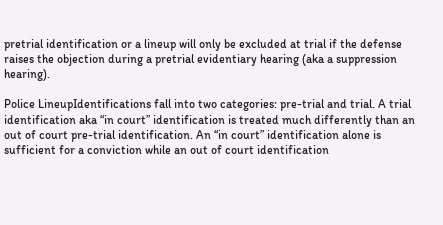pretrial identification or a lineup will only be excluded at trial if the defense raises the objection during a pretrial evidentiary hearing (aka a suppression hearing).

Police LineupIdentifications fall into two categories: pre-trial and trial. A trial identification aka “in court” identification is treated much differently than an out of court pre-trial identification. An “in court” identification alone is sufficient for a conviction while an out of court identification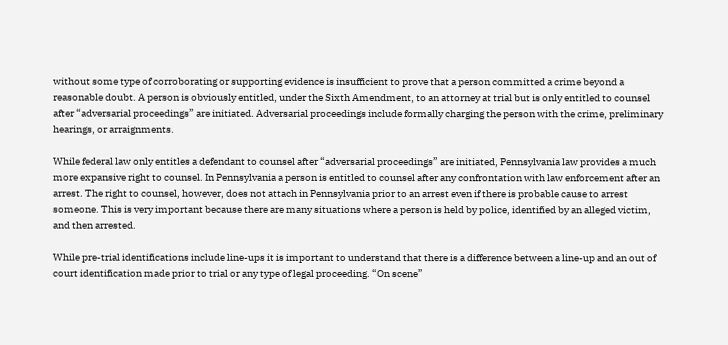without some type of corroborating or supporting evidence is insufficient to prove that a person committed a crime beyond a reasonable doubt. A person is obviously entitled, under the Sixth Amendment, to an attorney at trial but is only entitled to counsel after “adversarial proceedings” are initiated. Adversarial proceedings include formally charging the person with the crime, preliminary hearings, or arraignments.

While federal law only entitles a defendant to counsel after “adversarial proceedings” are initiated, Pennsylvania law provides a much more expansive right to counsel. In Pennsylvania a person is entitled to counsel after any confrontation with law enforcement after an arrest. The right to counsel, however, does not attach in Pennsylvania prior to an arrest even if there is probable cause to arrest someone. This is very important because there are many situations where a person is held by police, identified by an alleged victim, and then arrested.

While pre-trial identifications include line-ups it is important to understand that there is a difference between a line-up and an out of court identification made prior to trial or any type of legal proceeding. “On scene”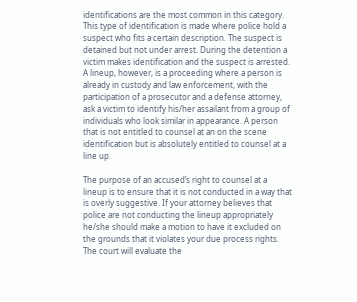identifications are the most common in this category. This type of identification is made where police hold a suspect who fits a certain description. The suspect is detained but not under arrest. During the detention a victim makes identification and the suspect is arrested. A lineup, however, is a proceeding where a person is already in custody and law enforcement, with the participation of a prosecutor and a defense attorney, ask a victim to identify his/her assailant from a group of individuals who look similar in appearance. A person that is not entitled to counsel at an on the scene identification but is absolutely entitled to counsel at a line up.

The purpose of an accused’s right to counsel at a lineup is to ensure that it is not conducted in a way that is overly suggestive. If your attorney believes that police are not conducting the lineup appropriately he/she should make a motion to have it excluded on the grounds that it violates your due process rights. The court will evaluate the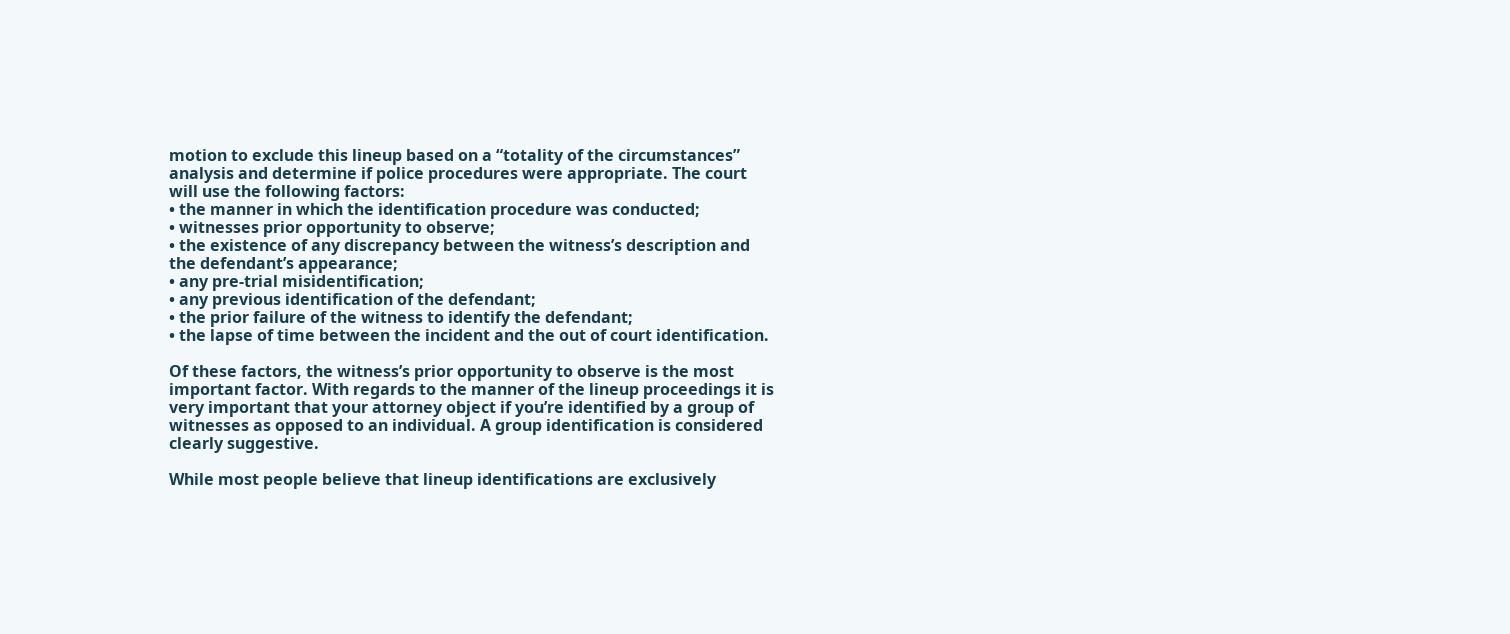motion to exclude this lineup based on a “totality of the circumstances” analysis and determine if police procedures were appropriate. The court will use the following factors:
• the manner in which the identification procedure was conducted;
• witnesses prior opportunity to observe;
• the existence of any discrepancy between the witness’s description and the defendant’s appearance;
• any pre-trial misidentification;
• any previous identification of the defendant;
• the prior failure of the witness to identify the defendant;
• the lapse of time between the incident and the out of court identification.

Of these factors, the witness’s prior opportunity to observe is the most important factor. With regards to the manner of the lineup proceedings it is very important that your attorney object if you’re identified by a group of witnesses as opposed to an individual. A group identification is considered clearly suggestive.

While most people believe that lineup identifications are exclusively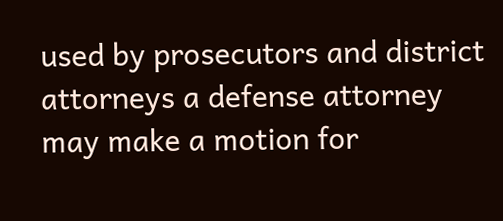used by prosecutors and district attorneys a defense attorney may make a motion for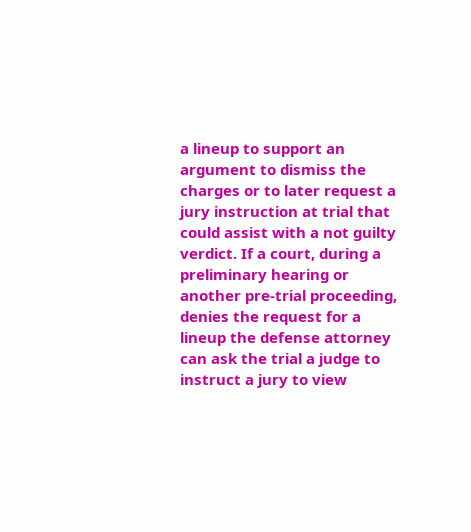a lineup to support an argument to dismiss the charges or to later request a jury instruction at trial that could assist with a not guilty verdict. If a court, during a preliminary hearing or another pre-trial proceeding, denies the request for a lineup the defense attorney can ask the trial a judge to instruct a jury to view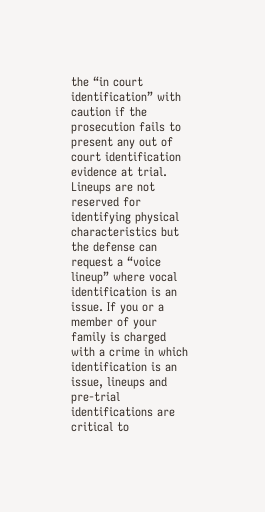the “in court identification” with caution if the prosecution fails to present any out of court identification evidence at trial. Lineups are not reserved for identifying physical characteristics but the defense can request a “voice lineup” where vocal identification is an issue. If you or a member of your family is charged with a crime in which identification is an issue, lineups and pre-trial identifications are critical to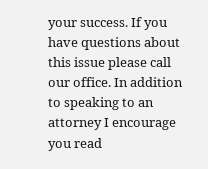your success. If you have questions about this issue please call our office. In addition to speaking to an attorney I encourage you read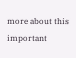more about this important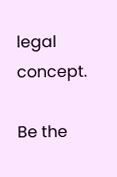legal concept.

Be the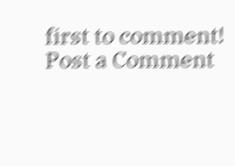first to comment!
Post a Comment